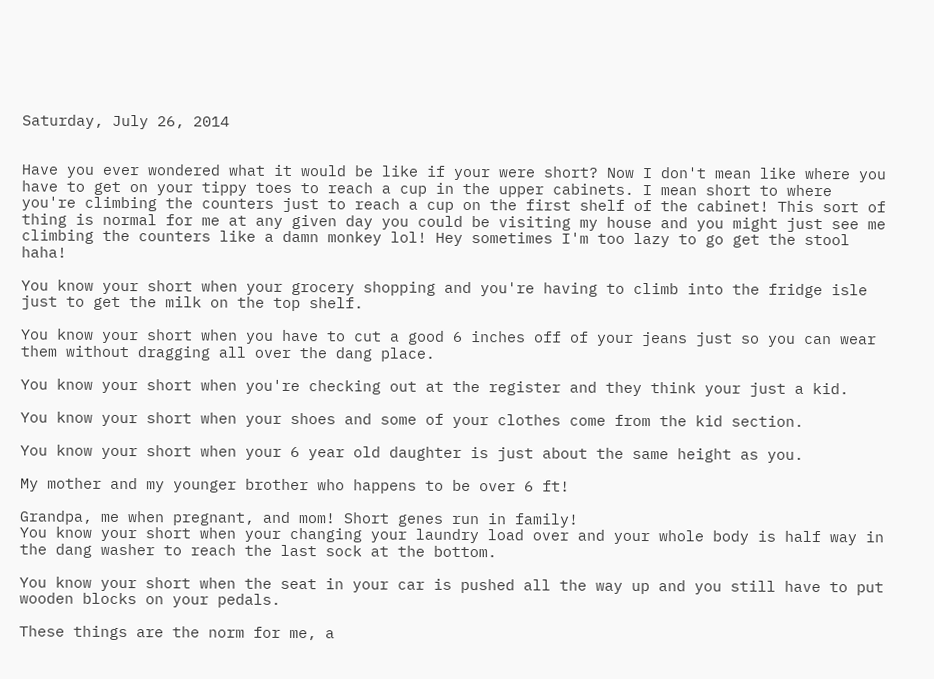Saturday, July 26, 2014


Have you ever wondered what it would be like if your were short? Now I don't mean like where you have to get on your tippy toes to reach a cup in the upper cabinets. I mean short to where you're climbing the counters just to reach a cup on the first shelf of the cabinet! This sort of thing is normal for me at any given day you could be visiting my house and you might just see me climbing the counters like a damn monkey lol! Hey sometimes I'm too lazy to go get the stool haha!

You know your short when your grocery shopping and you're having to climb into the fridge isle just to get the milk on the top shelf.

You know your short when you have to cut a good 6 inches off of your jeans just so you can wear them without dragging all over the dang place.

You know your short when you're checking out at the register and they think your just a kid.

You know your short when your shoes and some of your clothes come from the kid section.

You know your short when your 6 year old daughter is just about the same height as you.

My mother and my younger brother who happens to be over 6 ft!

Grandpa, me when pregnant, and mom! Short genes run in family!
You know your short when your changing your laundry load over and your whole body is half way in the dang washer to reach the last sock at the bottom.

You know your short when the seat in your car is pushed all the way up and you still have to put wooden blocks on your pedals.

These things are the norm for me, a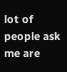lot of people ask me are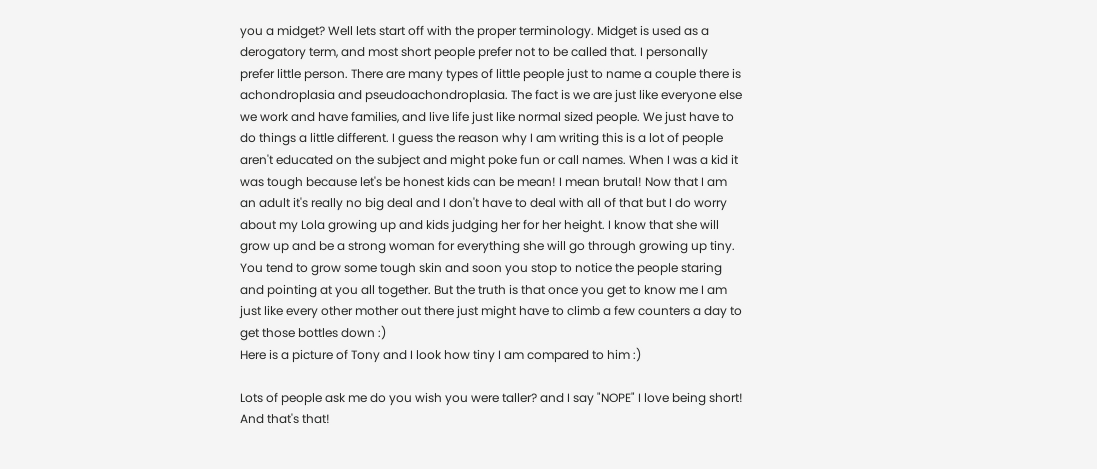you a midget? Well lets start off with the proper terminology. Midget is used as a derogatory term, and most short people prefer not to be called that. I personally prefer little person. There are many types of little people just to name a couple there is achondroplasia and pseudoachondroplasia. The fact is we are just like everyone else we work and have families, and live life just like normal sized people. We just have to do things a little different. I guess the reason why I am writing this is a lot of people aren't educated on the subject and might poke fun or call names. When I was a kid it was tough because let's be honest kids can be mean! I mean brutal! Now that I am an adult it's really no big deal and I don't have to deal with all of that but I do worry about my Lola growing up and kids judging her for her height. I know that she will grow up and be a strong woman for everything she will go through growing up tiny. You tend to grow some tough skin and soon you stop to notice the people staring and pointing at you all together. But the truth is that once you get to know me I am just like every other mother out there just might have to climb a few counters a day to get those bottles down :)
Here is a picture of Tony and I look how tiny I am compared to him :)

Lots of people ask me do you wish you were taller? and I say "NOPE" I love being short! And that's that!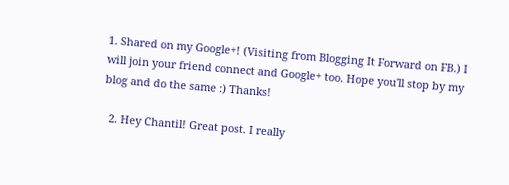1. Shared on my Google+! (Visiting from Blogging It Forward on FB.) I will join your friend connect and Google+ too. Hope you'll stop by my blog and do the same :) Thanks!

  2. Hey Chantil! Great post. I really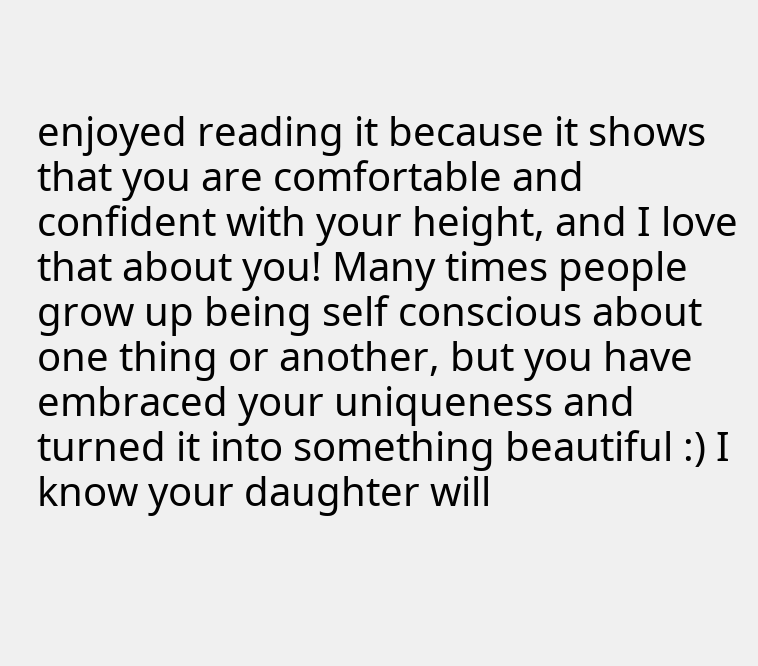enjoyed reading it because it shows that you are comfortable and confident with your height, and I love that about you! Many times people grow up being self conscious about one thing or another, but you have embraced your uniqueness and turned it into something beautiful :) I know your daughter will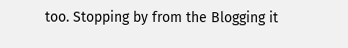too. Stopping by from the Blogging it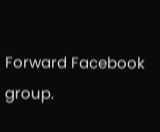Forward Facebook group.